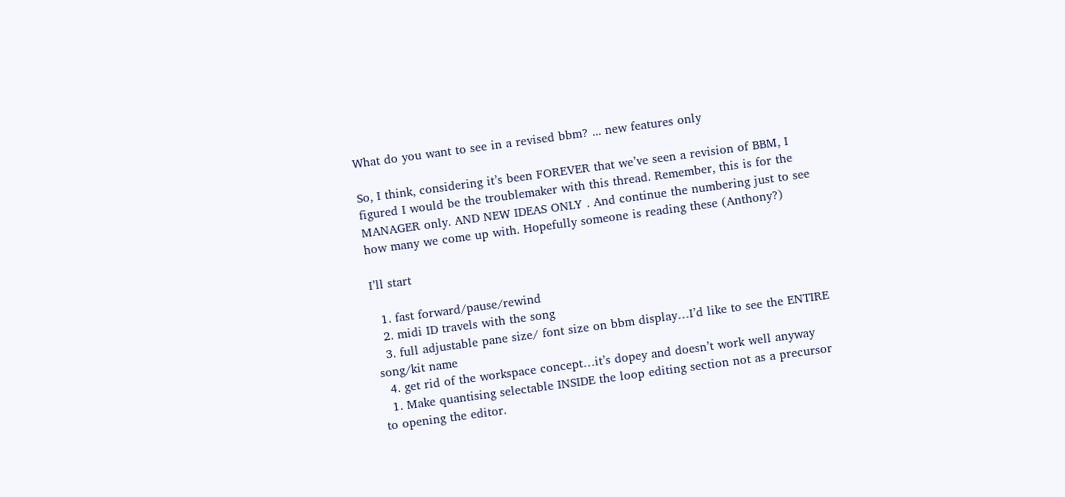What do you want to see in a revised bbm? ... new features only

So, I think, considering it’s been FOREVER that we’ve seen a revision of BBM, I figured I would be the troublemaker with this thread. Remember, this is for the MANAGER only. AND NEW IDEAS ONLY . And continue the numbering just to see how many we come up with. Hopefully someone is reading these (Anthony?)

I’ll start

  1. fast forward/pause/rewind
  2. midi ID travels with the song
  3. full adjustable pane size/ font size on bbm display…I’d like to see the ENTIRE song/kit name
  4. get rid of the workspace concept…it’s dopey and doesn’t work well anyway
  1. Make quantising selectable INSIDE the loop editing section not as a precursor to opening the editor.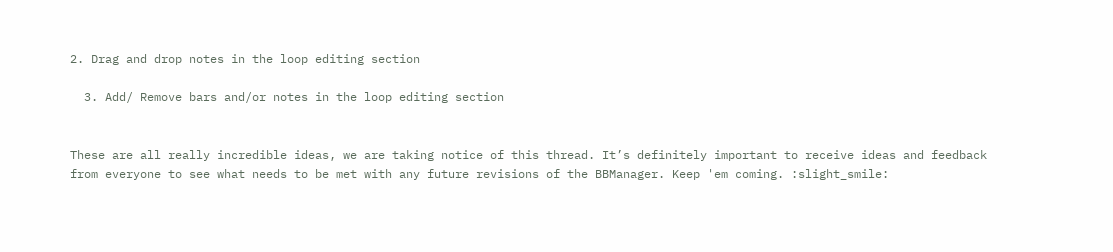2. Drag and drop notes in the loop editing section

  3. Add/ Remove bars and/or notes in the loop editing section


These are all really incredible ideas, we are taking notice of this thread. It’s definitely important to receive ideas and feedback from everyone to see what needs to be met with any future revisions of the BBManager. Keep 'em coming. :slight_smile: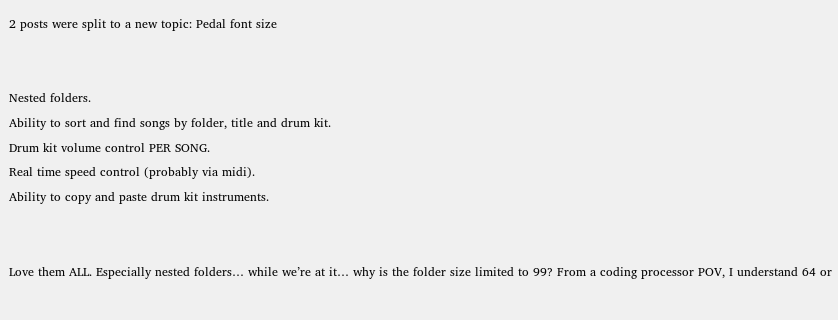2 posts were split to a new topic: Pedal font size


Nested folders.
Ability to sort and find songs by folder, title and drum kit.
Drum kit volume control PER SONG.
Real time speed control (probably via midi).
Ability to copy and paste drum kit instruments.


Love them ALL. Especially nested folders… while we’re at it… why is the folder size limited to 99? From a coding processor POV, I understand 64 or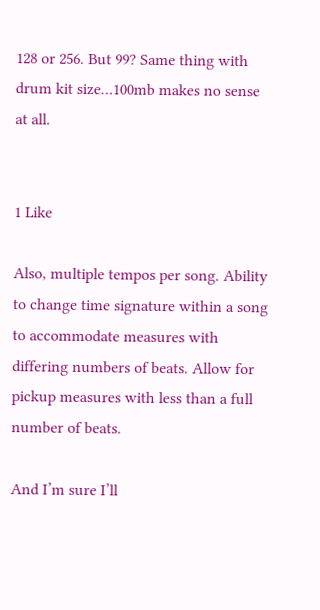128 or 256. But 99? Same thing with drum kit size…100mb makes no sense at all.


1 Like

Also, multiple tempos per song. Ability to change time signature within a song to accommodate measures with differing numbers of beats. Allow for pickup measures with less than a full number of beats.

And I’m sure I’ll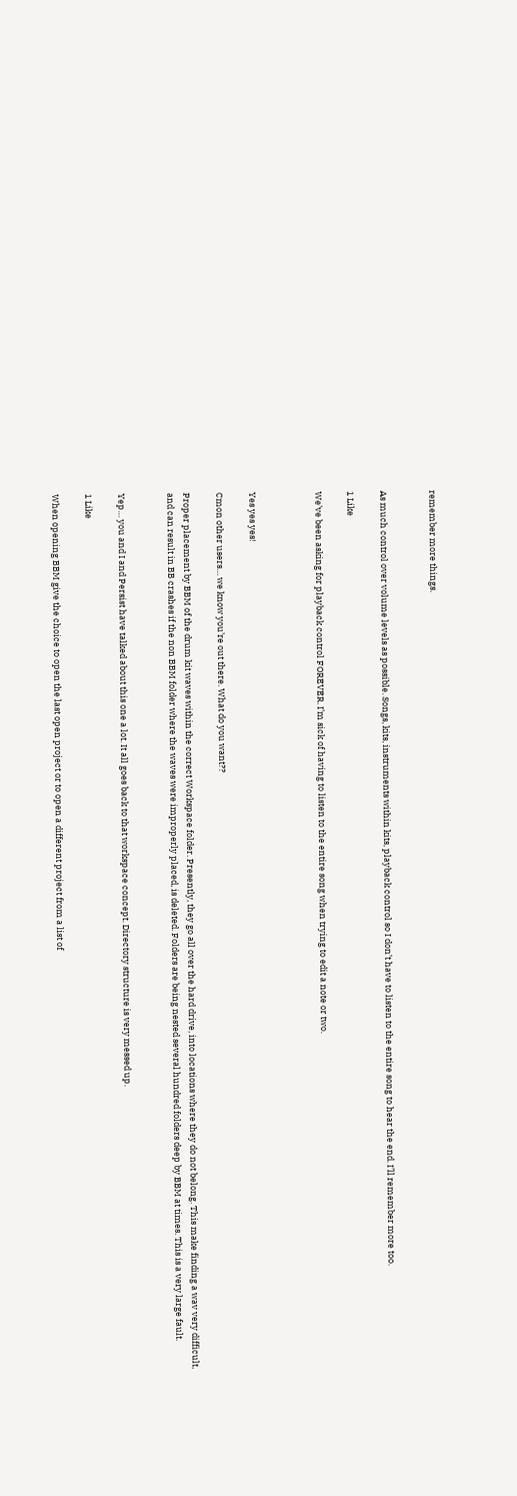remember more things.


As much control over volume levels as possible. Songs, kits, instruments within kits, playback control so I don’t have to listen to the entire song to hear the end. I’ll remember more too.

1 Like

We’ve been asking for playback control FOREVER. I’m sick of having to listen to the entire song when trying to edit a note or two.



Yes yes yes!

Cmon other users… we know you’re out there. What do you want??

Proper placement by BBM of the drum kit waves within the correct Workspace folder. Presently, they go all over the hard drive, into locations where they do not belong. This make finding a wav very difficult, and can result in BB crashes if the non BBM folder where the waves were improperly placed, is deleted. Folders are being nested several hundred folders deep by BBM at times. This is a very large fault.


Yep… you and I and Persist have talked about this one a lot. It all goes back to that workspace concept. Directory structure is very messed up.

1 Like

When opening BBM give the choice to open the last open project or to open a different project from a list of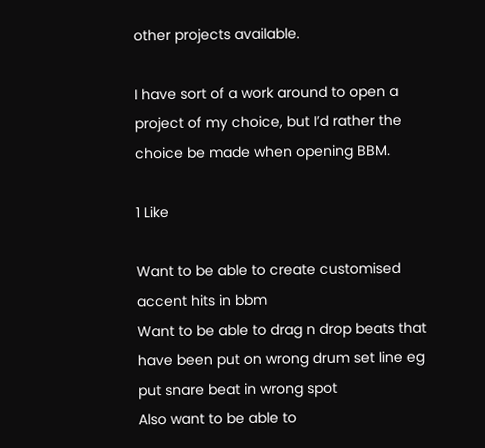other projects available.

I have sort of a work around to open a project of my choice, but I’d rather the choice be made when opening BBM.

1 Like

Want to be able to create customised accent hits in bbm
Want to be able to drag n drop beats that have been put on wrong drum set line eg put snare beat in wrong spot
Also want to be able to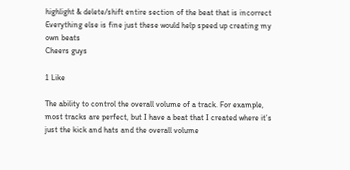highlight & delete/shift entire section of the beat that is incorrect
Everything else is fine just these would help speed up creating my own beats
Cheers guys

1 Like

The ability to control the overall volume of a track. For example, most tracks are perfect, but I have a beat that I created where it’s just the kick and hats and the overall volume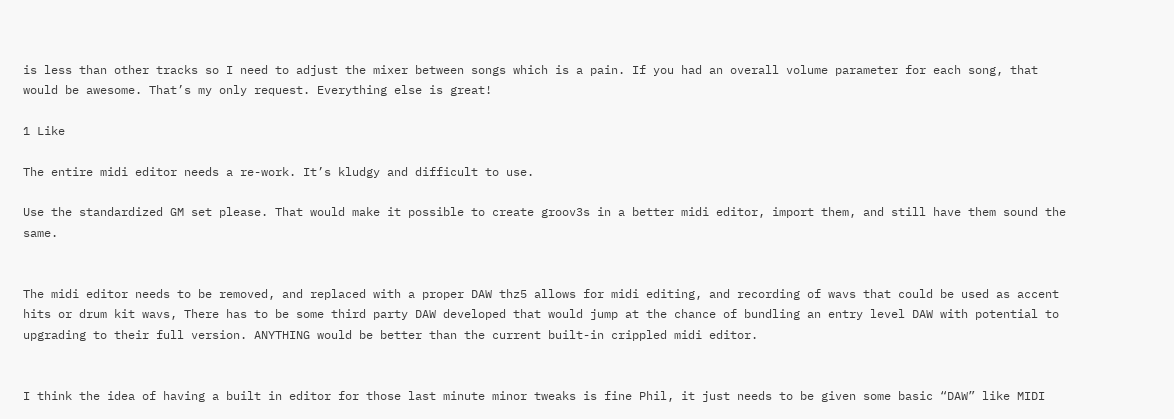is less than other tracks so I need to adjust the mixer between songs which is a pain. If you had an overall volume parameter for each song, that would be awesome. That’s my only request. Everything else is great!

1 Like

The entire midi editor needs a re-work. It’s kludgy and difficult to use.

Use the standardized GM set please. That would make it possible to create groov3s in a better midi editor, import them, and still have them sound the same.


The midi editor needs to be removed, and replaced with a proper DAW thz5 allows for midi editing, and recording of wavs that could be used as accent hits or drum kit wavs, There has to be some third party DAW developed that would jump at the chance of bundling an entry level DAW with potential to upgrading to their full version. ANYTHING would be better than the current built-in crippled midi editor.


I think the idea of having a built in editor for those last minute minor tweaks is fine Phil, it just needs to be given some basic “DAW” like MIDI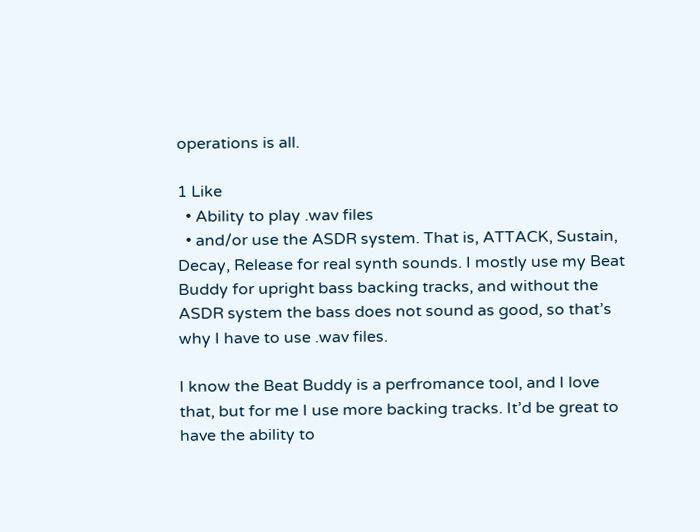operations is all.

1 Like
  • Ability to play .wav files
  • and/or use the ASDR system. That is, ATTACK, Sustain, Decay, Release for real synth sounds. I mostly use my Beat Buddy for upright bass backing tracks, and without the ASDR system the bass does not sound as good, so that’s why I have to use .wav files.

I know the Beat Buddy is a perfromance tool, and I love that, but for me I use more backing tracks. It’d be great to have the ability to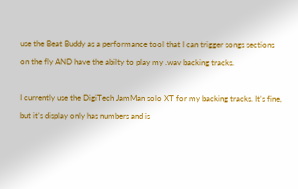use the Beat Buddy as a performance tool that I can trigger songs sections on the fly AND have the abilty to play my .wav backing tracks.

I currently use the DigiTech JamMan solo XT for my backing tracks. It’s fine, but it’s display only has numbers and is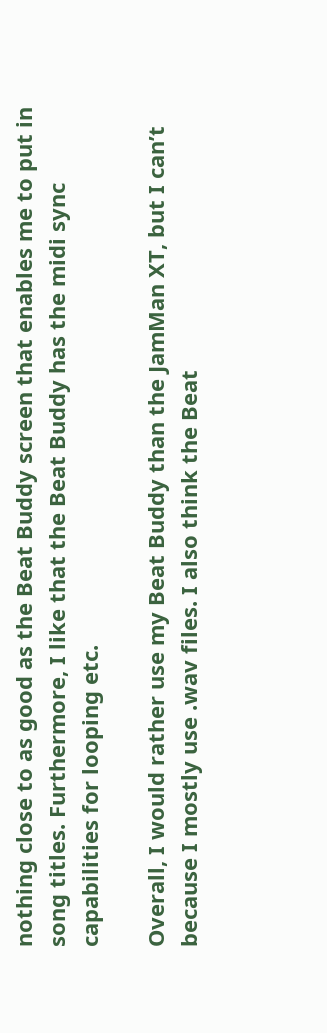nothing close to as good as the Beat Buddy screen that enables me to put in song titles. Furthermore, I like that the Beat Buddy has the midi sync capabilities for looping etc.

Overall, I would rather use my Beat Buddy than the JamMan XT, but I can’t because I mostly use .wav files. I also think the Beat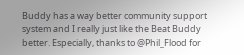Buddy has a way better community support system and I really just like the Beat Buddy better. Especially, thanks to @Phil_Flood for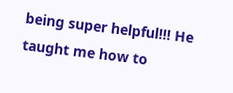being super helpful!!! He taught me how to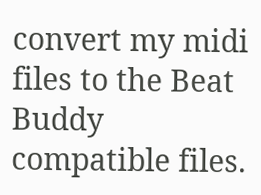convert my midi files to the Beat Buddy compatible files.